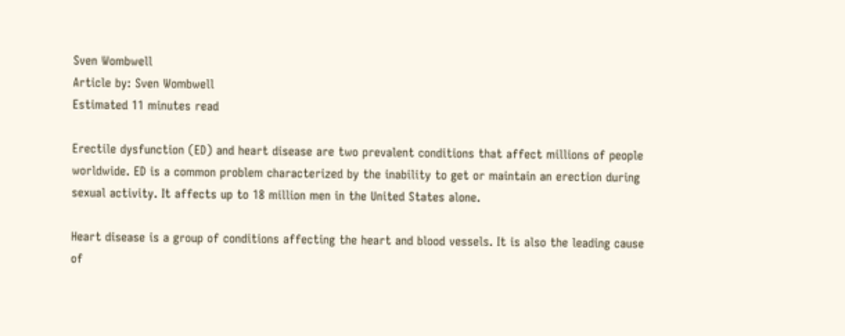Sven Wombwell
Article by: Sven Wombwell
Estimated 11 minutes read

Erectile dysfunction (ED) and heart disease are two prevalent conditions that affect millions of people worldwide. ED is a common problem characterized by the inability to get or maintain an erection during sexual activity. It affects up to 18 million men in the United States alone.

Heart disease is a group of conditions affecting the heart and blood vessels. It is also the leading cause of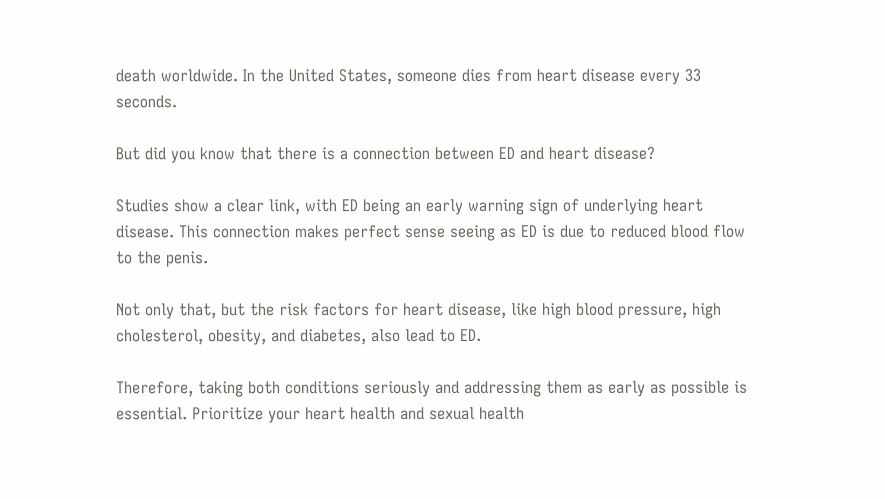death worldwide. In the United States, someone dies from heart disease every 33 seconds.

But did you know that there is a connection between ED and heart disease?

Studies show a clear link, with ED being an early warning sign of underlying heart disease. This connection makes perfect sense seeing as ED is due to reduced blood flow to the penis.

Not only that, but the risk factors for heart disease, like high blood pressure, high cholesterol, obesity, and diabetes, also lead to ED.

Therefore, taking both conditions seriously and addressing them as early as possible is essential. Prioritize your heart health and sexual health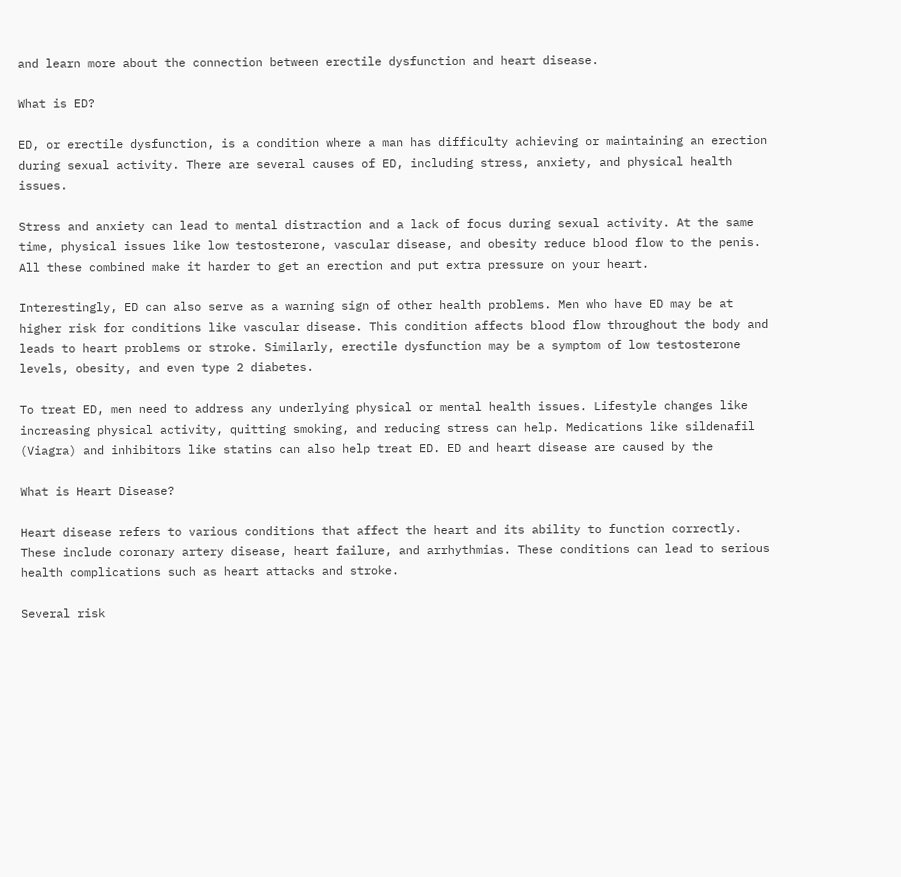and learn more about the connection between erectile dysfunction and heart disease.

What is ED?

ED, or erectile dysfunction, is a condition where a man has difficulty achieving or maintaining an erection during sexual activity. There are several causes of ED, including stress, anxiety, and physical health issues.

Stress and anxiety can lead to mental distraction and a lack of focus during sexual activity. At the same time, physical issues like low testosterone, vascular disease, and obesity reduce blood flow to the penis. All these combined make it harder to get an erection and put extra pressure on your heart.

Interestingly, ED can also serve as a warning sign of other health problems. Men who have ED may be at higher risk for conditions like vascular disease. This condition affects blood flow throughout the body and leads to heart problems or stroke. Similarly, erectile dysfunction may be a symptom of low testosterone levels, obesity, and even type 2 diabetes.

To treat ED, men need to address any underlying physical or mental health issues. Lifestyle changes like increasing physical activity, quitting smoking, and reducing stress can help. Medications like sildenafil (Viagra) and inhibitors like statins can also help treat ED. ED and heart disease are caused by the

What is Heart Disease?

Heart disease refers to various conditions that affect the heart and its ability to function correctly. These include coronary artery disease, heart failure, and arrhythmias. These conditions can lead to serious health complications such as heart attacks and stroke.

Several risk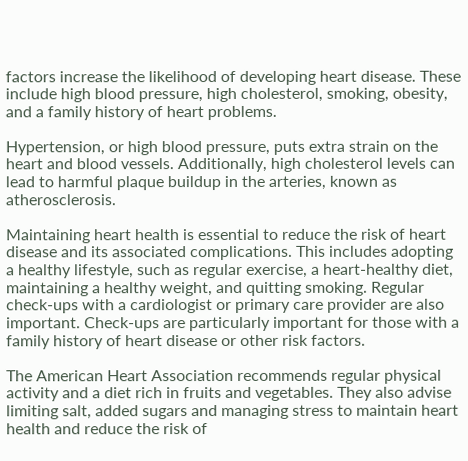factors increase the likelihood of developing heart disease. These include high blood pressure, high cholesterol, smoking, obesity, and a family history of heart problems.

Hypertension, or high blood pressure, puts extra strain on the heart and blood vessels. Additionally, high cholesterol levels can lead to harmful plaque buildup in the arteries, known as atherosclerosis.

Maintaining heart health is essential to reduce the risk of heart disease and its associated complications. This includes adopting a healthy lifestyle, such as regular exercise, a heart-healthy diet, maintaining a healthy weight, and quitting smoking. Regular check-ups with a cardiologist or primary care provider are also important. Check-ups are particularly important for those with a family history of heart disease or other risk factors.

The American Heart Association recommends regular physical activity and a diet rich in fruits and vegetables. They also advise limiting salt, added sugars and managing stress to maintain heart health and reduce the risk of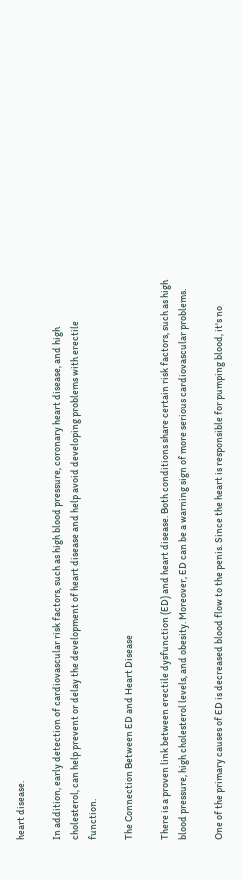heart disease.

In addition, early detection of cardiovascular risk factors, such as high blood pressure, coronary heart disease, and high cholesterol, can help prevent or delay the development of heart disease and help avoid developing problems with erectile function.

The Connection Between ED and Heart Disease

There is a proven link between erectile dysfunction (ED) and heart disease. Both conditions share certain risk factors, such as high blood pressure, high cholesterol levels, and obesity. Moreover, ED can be a warning sign of more serious cardiovascular problems.

One of the primary causes of ED is decreased blood flow to the penis. Since the heart is responsible for pumping blood, it's no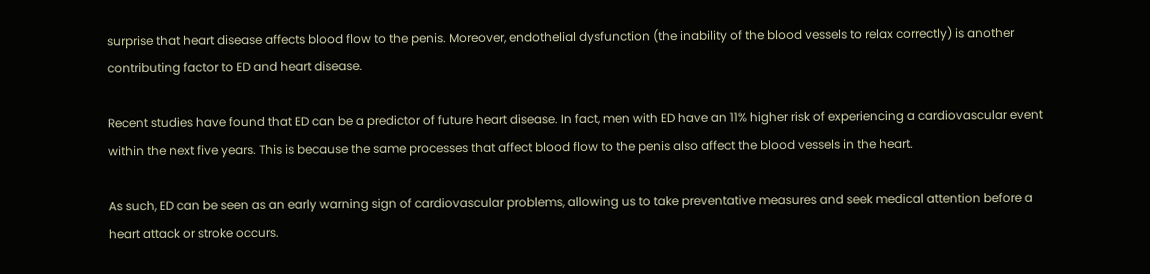surprise that heart disease affects blood flow to the penis. Moreover, endothelial dysfunction (the inability of the blood vessels to relax correctly) is another contributing factor to ED and heart disease.

Recent studies have found that ED can be a predictor of future heart disease. In fact, men with ED have an 11% higher risk of experiencing a cardiovascular event within the next five years. This is because the same processes that affect blood flow to the penis also affect the blood vessels in the heart.

As such, ED can be seen as an early warning sign of cardiovascular problems, allowing us to take preventative measures and seek medical attention before a heart attack or stroke occurs.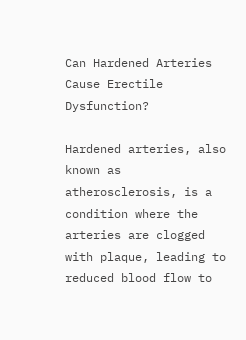Can Hardened Arteries Cause Erectile Dysfunction?

Hardened arteries, also known as atherosclerosis, is a condition where the arteries are clogged with plaque, leading to reduced blood flow to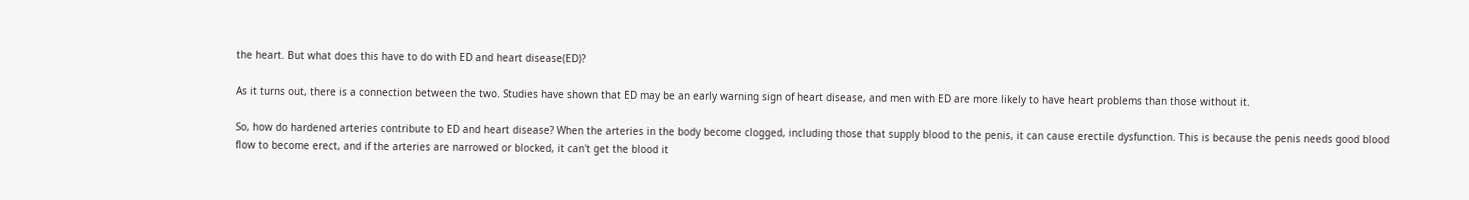the heart. But what does this have to do with ED and heart disease(ED)?

As it turns out, there is a connection between the two. Studies have shown that ED may be an early warning sign of heart disease, and men with ED are more likely to have heart problems than those without it.

So, how do hardened arteries contribute to ED and heart disease? When the arteries in the body become clogged, including those that supply blood to the penis, it can cause erectile dysfunction. This is because the penis needs good blood flow to become erect, and if the arteries are narrowed or blocked, it can't get the blood it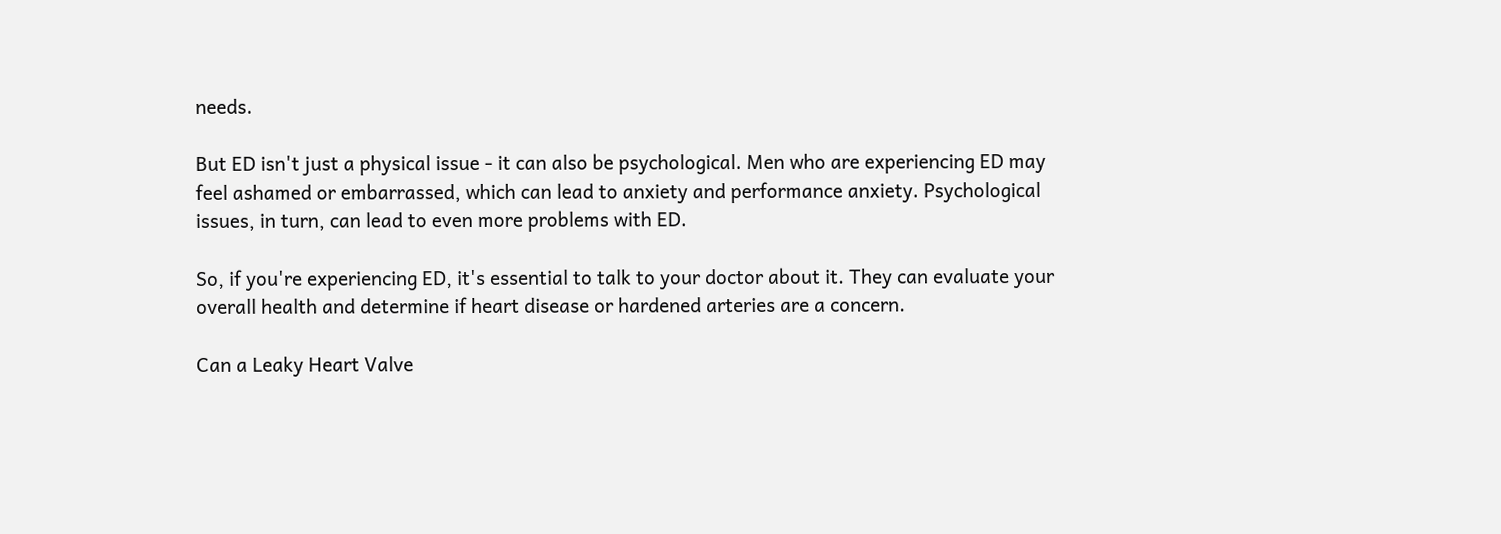needs.

But ED isn't just a physical issue - it can also be psychological. Men who are experiencing ED may feel ashamed or embarrassed, which can lead to anxiety and performance anxiety. Psychological issues, in turn, can lead to even more problems with ED.

So, if you're experiencing ED, it's essential to talk to your doctor about it. They can evaluate your overall health and determine if heart disease or hardened arteries are a concern.

Can a Leaky Heart Valve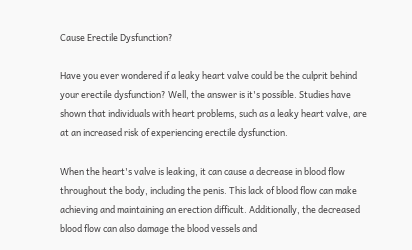Cause Erectile Dysfunction?

Have you ever wondered if a leaky heart valve could be the culprit behind your erectile dysfunction? Well, the answer is it's possible. Studies have shown that individuals with heart problems, such as a leaky heart valve, are at an increased risk of experiencing erectile dysfunction.

When the heart's valve is leaking, it can cause a decrease in blood flow throughout the body, including the penis. This lack of blood flow can make achieving and maintaining an erection difficult. Additionally, the decreased blood flow can also damage the blood vessels and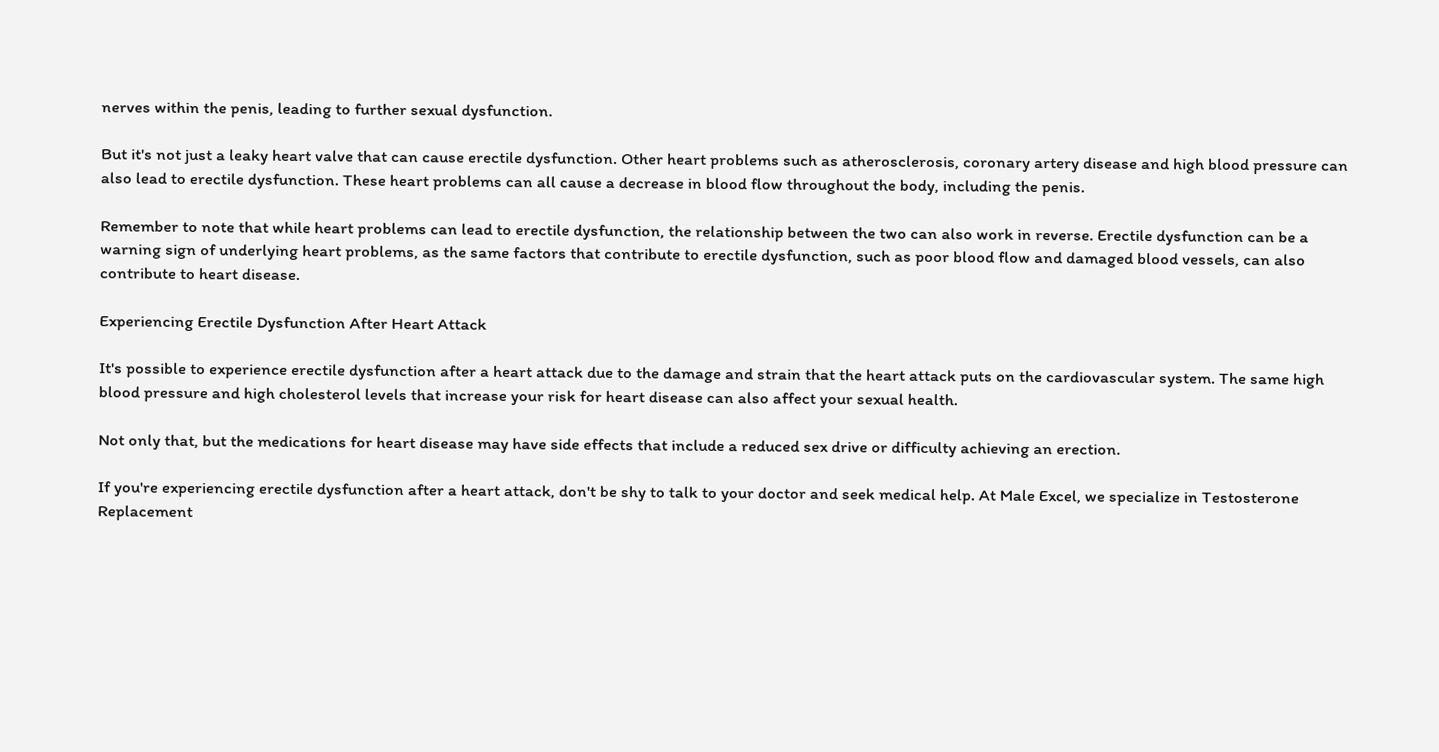nerves within the penis, leading to further sexual dysfunction.

But it's not just a leaky heart valve that can cause erectile dysfunction. Other heart problems such as atherosclerosis, coronary artery disease and high blood pressure can also lead to erectile dysfunction. These heart problems can all cause a decrease in blood flow throughout the body, including the penis.

Remember to note that while heart problems can lead to erectile dysfunction, the relationship between the two can also work in reverse. Erectile dysfunction can be a warning sign of underlying heart problems, as the same factors that contribute to erectile dysfunction, such as poor blood flow and damaged blood vessels, can also contribute to heart disease.

Experiencing Erectile Dysfunction After Heart Attack

It's possible to experience erectile dysfunction after a heart attack due to the damage and strain that the heart attack puts on the cardiovascular system. The same high blood pressure and high cholesterol levels that increase your risk for heart disease can also affect your sexual health.

Not only that, but the medications for heart disease may have side effects that include a reduced sex drive or difficulty achieving an erection.

If you're experiencing erectile dysfunction after a heart attack, don't be shy to talk to your doctor and seek medical help. At Male Excel, we specialize in Testosterone Replacement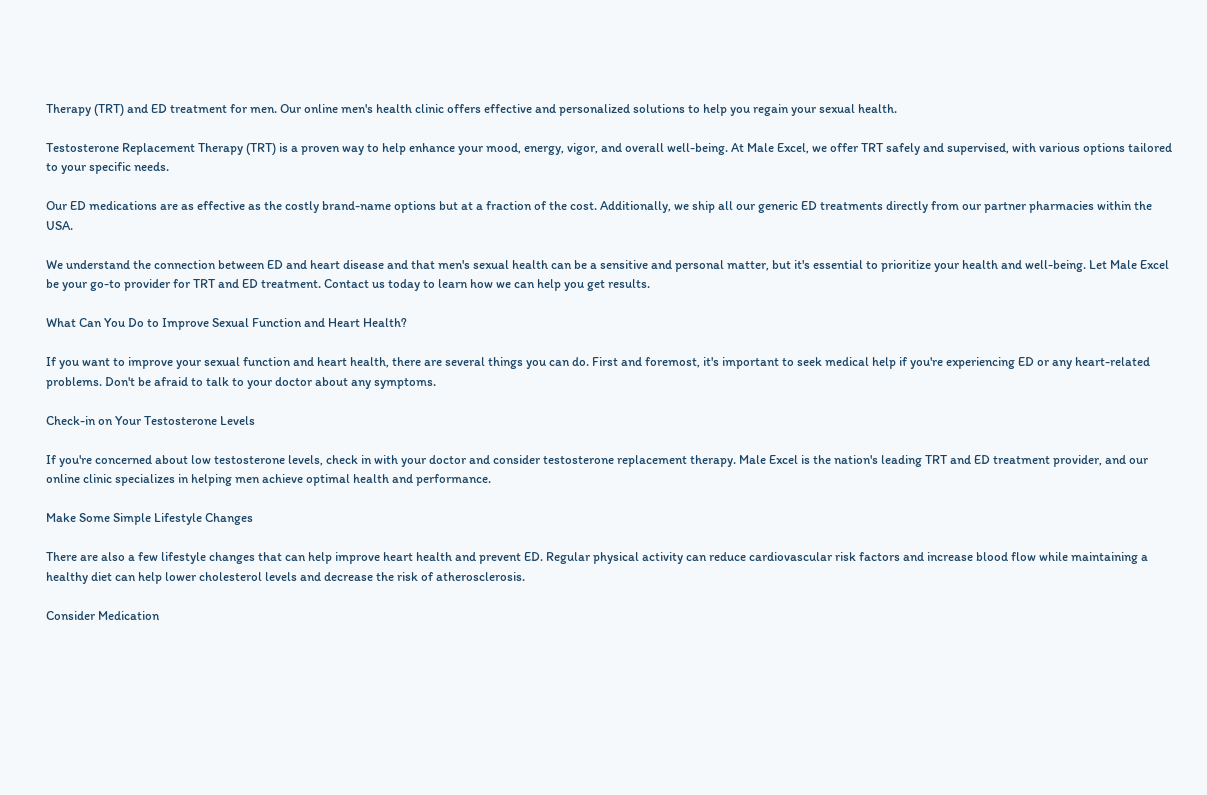Therapy (TRT) and ED treatment for men. Our online men's health clinic offers effective and personalized solutions to help you regain your sexual health.

Testosterone Replacement Therapy (TRT) is a proven way to help enhance your mood, energy, vigor, and overall well-being. At Male Excel, we offer TRT safely and supervised, with various options tailored to your specific needs.

Our ED medications are as effective as the costly brand-name options but at a fraction of the cost. Additionally, we ship all our generic ED treatments directly from our partner pharmacies within the USA.

We understand the connection between ED and heart disease and that men's sexual health can be a sensitive and personal matter, but it's essential to prioritize your health and well-being. Let Male Excel be your go-to provider for TRT and ED treatment. Contact us today to learn how we can help you get results.

What Can You Do to Improve Sexual Function and Heart Health?

If you want to improve your sexual function and heart health, there are several things you can do. First and foremost, it's important to seek medical help if you're experiencing ED or any heart-related problems. Don't be afraid to talk to your doctor about any symptoms.

Check-in on Your Testosterone Levels

If you're concerned about low testosterone levels, check in with your doctor and consider testosterone replacement therapy. Male Excel is the nation's leading TRT and ED treatment provider, and our online clinic specializes in helping men achieve optimal health and performance.

Make Some Simple Lifestyle Changes

There are also a few lifestyle changes that can help improve heart health and prevent ED. Regular physical activity can reduce cardiovascular risk factors and increase blood flow while maintaining a healthy diet can help lower cholesterol levels and decrease the risk of atherosclerosis.

Consider Medication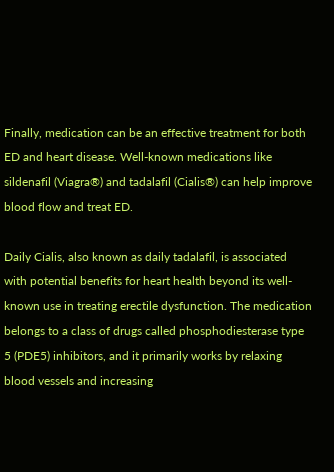Finally, medication can be an effective treatment for both ED and heart disease. Well-known medications like sildenafil (Viagra®) and tadalafil (Cialis®) can help improve blood flow and treat ED.

Daily Cialis, also known as daily tadalafil, is associated with potential benefits for heart health beyond its well-known use in treating erectile dysfunction. The medication belongs to a class of drugs called phosphodiesterase type 5 (PDE5) inhibitors, and it primarily works by relaxing blood vessels and increasing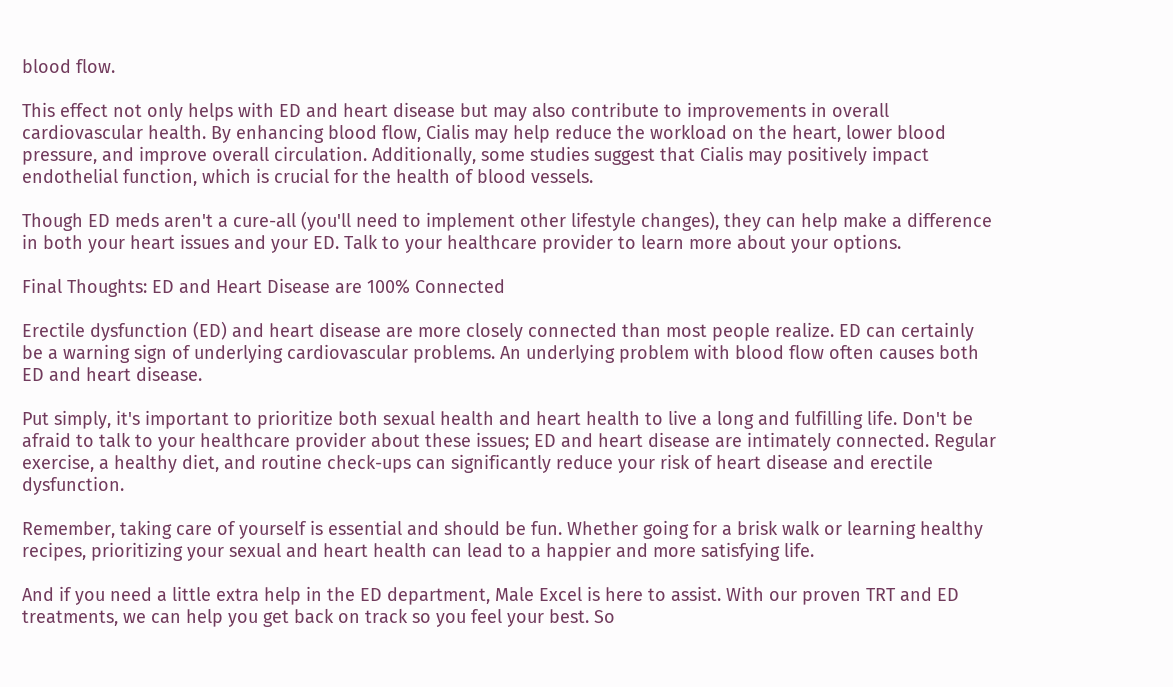blood flow.

This effect not only helps with ED and heart disease but may also contribute to improvements in overall cardiovascular health. By enhancing blood flow, Cialis may help reduce the workload on the heart, lower blood pressure, and improve overall circulation. Additionally, some studies suggest that Cialis may positively impact endothelial function, which is crucial for the health of blood vessels.

Though ED meds aren't a cure-all (you'll need to implement other lifestyle changes), they can help make a difference in both your heart issues and your ED. Talk to your healthcare provider to learn more about your options.

Final Thoughts: ED and Heart Disease are 100% Connected

Erectile dysfunction (ED) and heart disease are more closely connected than most people realize. ED can certainly be a warning sign of underlying cardiovascular problems. An underlying problem with blood flow often causes both ED and heart disease.

Put simply, it's important to prioritize both sexual health and heart health to live a long and fulfilling life. Don't be afraid to talk to your healthcare provider about these issues; ED and heart disease are intimately connected. Regular exercise, a healthy diet, and routine check-ups can significantly reduce your risk of heart disease and erectile dysfunction.

Remember, taking care of yourself is essential and should be fun. Whether going for a brisk walk or learning healthy recipes, prioritizing your sexual and heart health can lead to a happier and more satisfying life.

And if you need a little extra help in the ED department, Male Excel is here to assist. With our proven TRT and ED treatments, we can help you get back on track so you feel your best. So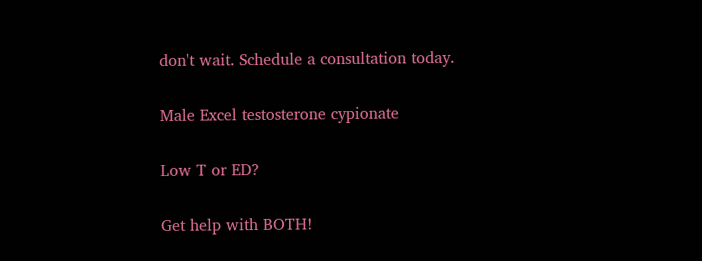don't wait. Schedule a consultation today.

Male Excel testosterone cypionate

Low T or ED?

Get help with BOTH!